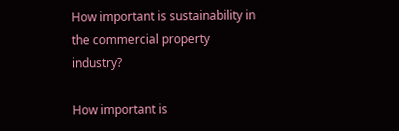How important is sustainability in the commercial property industry?

How important is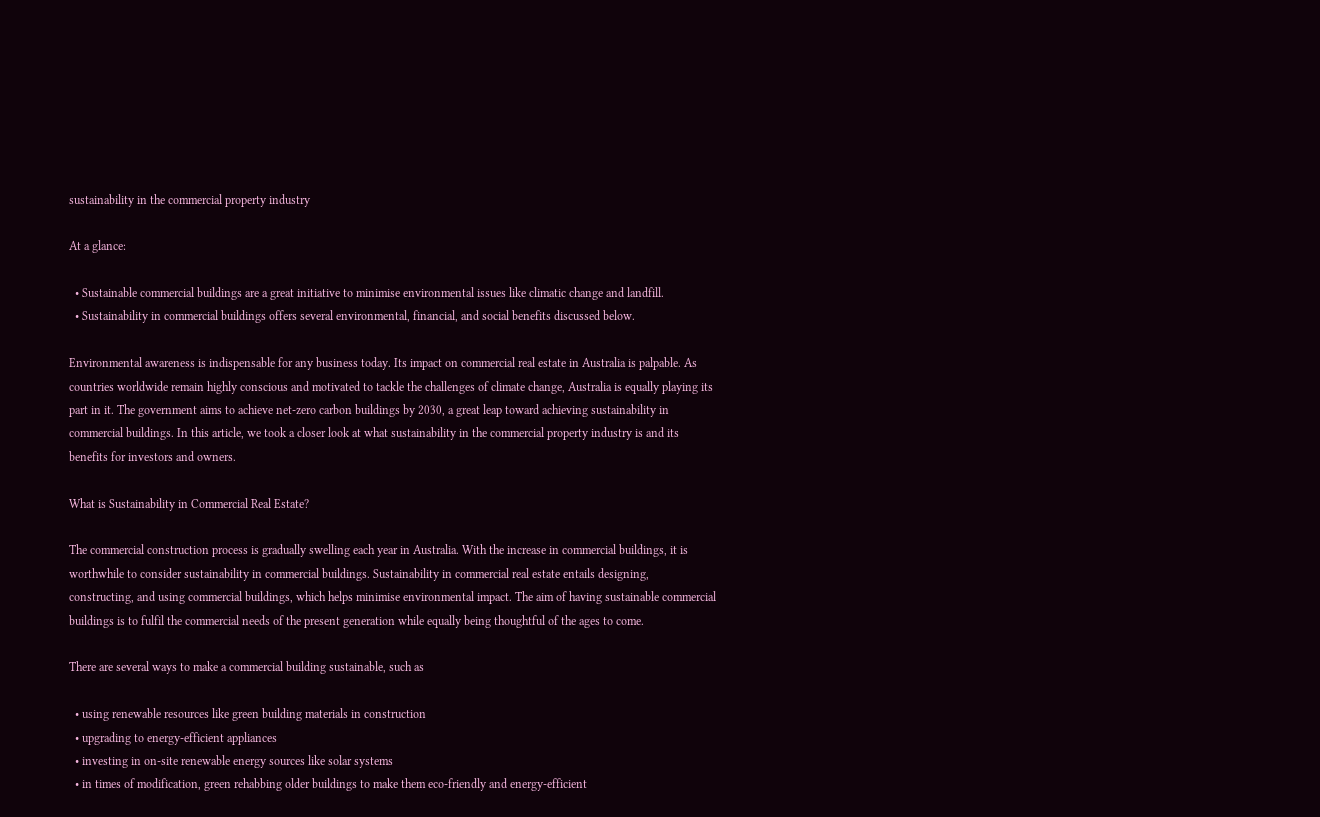sustainability in the commercial property industry

At a glance:

  • Sustainable commercial buildings are a great initiative to minimise environmental issues like climatic change and landfill.
  • Sustainability in commercial buildings offers several environmental, financial, and social benefits discussed below.

Environmental awareness is indispensable for any business today. Its impact on commercial real estate in Australia is palpable. As countries worldwide remain highly conscious and motivated to tackle the challenges of climate change, Australia is equally playing its part in it. The government aims to achieve net-zero carbon buildings by 2030, a great leap toward achieving sustainability in commercial buildings. In this article, we took a closer look at what sustainability in the commercial property industry is and its benefits for investors and owners.

What is Sustainability in Commercial Real Estate?

The commercial construction process is gradually swelling each year in Australia. With the increase in commercial buildings, it is worthwhile to consider sustainability in commercial buildings. Sustainability in commercial real estate entails designing, constructing, and using commercial buildings, which helps minimise environmental impact. The aim of having sustainable commercial buildings is to fulfil the commercial needs of the present generation while equally being thoughtful of the ages to come.

There are several ways to make a commercial building sustainable, such as

  • using renewable resources like green building materials in construction
  • upgrading to energy-efficient appliances
  • investing in on-site renewable energy sources like solar systems
  • in times of modification, green rehabbing older buildings to make them eco-friendly and energy-efficient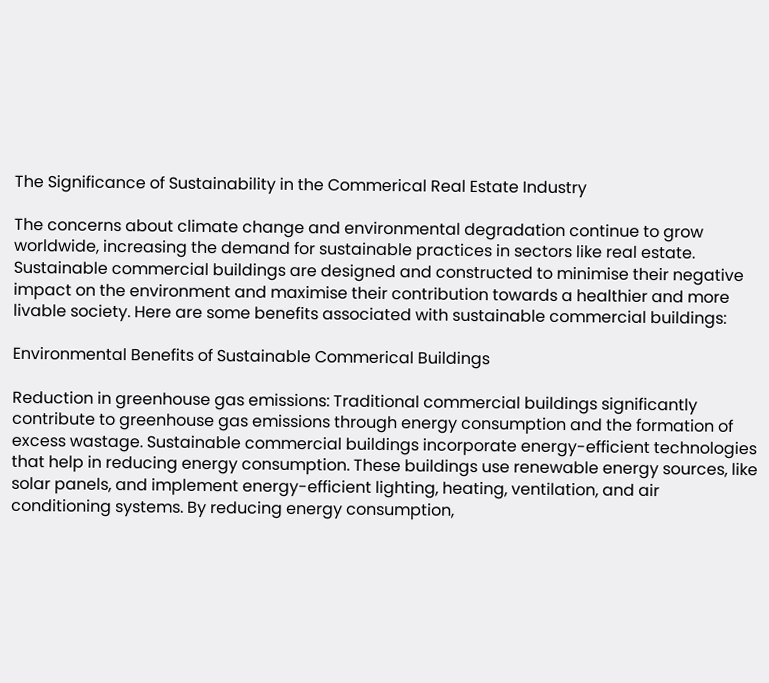The Significance of Sustainability in the Commerical Real Estate Industry

The concerns about climate change and environmental degradation continue to grow worldwide, increasing the demand for sustainable practices in sectors like real estate. Sustainable commercial buildings are designed and constructed to minimise their negative impact on the environment and maximise their contribution towards a healthier and more livable society. Here are some benefits associated with sustainable commercial buildings:

Environmental Benefits of Sustainable Commerical Buildings

Reduction in greenhouse gas emissions: Traditional commercial buildings significantly contribute to greenhouse gas emissions through energy consumption and the formation of excess wastage. Sustainable commercial buildings incorporate energy-efficient technologies that help in reducing energy consumption. These buildings use renewable energy sources, like solar panels, and implement energy-efficient lighting, heating, ventilation, and air conditioning systems. By reducing energy consumption,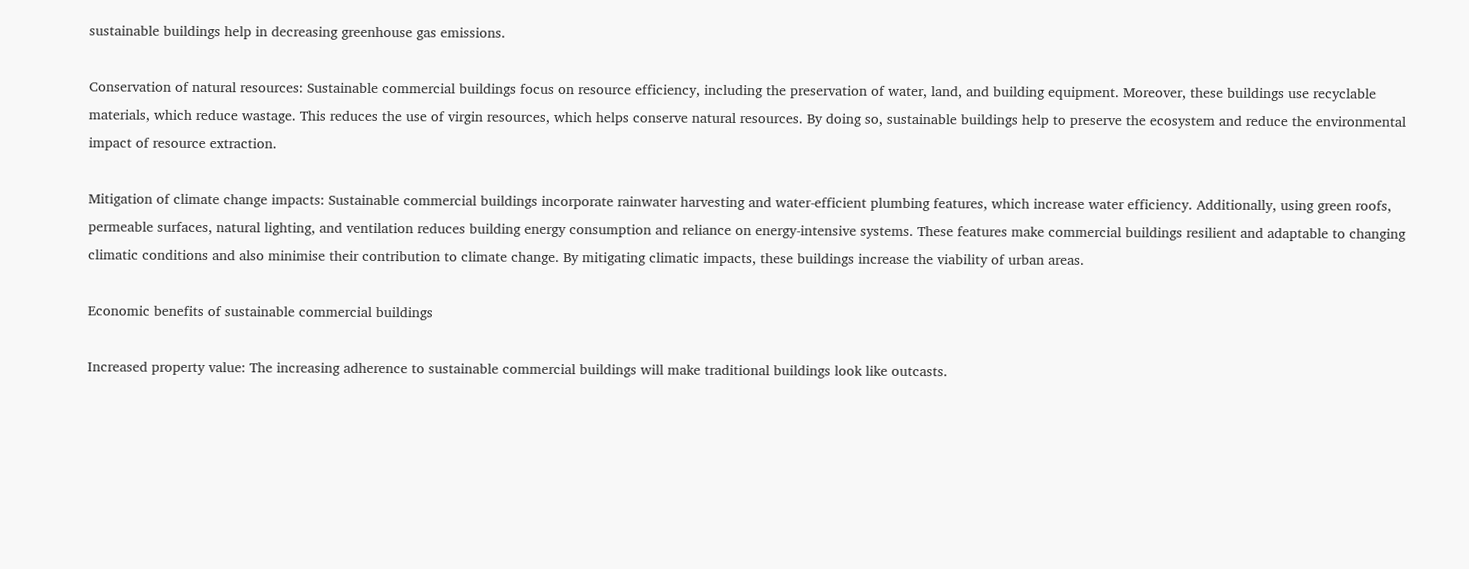sustainable buildings help in decreasing greenhouse gas emissions.

Conservation of natural resources: Sustainable commercial buildings focus on resource efficiency, including the preservation of water, land, and building equipment. Moreover, these buildings use recyclable materials, which reduce wastage. This reduces the use of virgin resources, which helps conserve natural resources. By doing so, sustainable buildings help to preserve the ecosystem and reduce the environmental impact of resource extraction.

Mitigation of climate change impacts: Sustainable commercial buildings incorporate rainwater harvesting and water-efficient plumbing features, which increase water efficiency. Additionally, using green roofs, permeable surfaces, natural lighting, and ventilation reduces building energy consumption and reliance on energy-intensive systems. These features make commercial buildings resilient and adaptable to changing climatic conditions and also minimise their contribution to climate change. By mitigating climatic impacts, these buildings increase the viability of urban areas.

Economic benefits of sustainable commercial buildings

Increased property value: The increasing adherence to sustainable commercial buildings will make traditional buildings look like outcasts.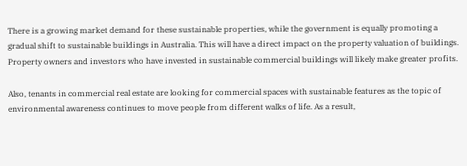There is a growing market demand for these sustainable properties, while the government is equally promoting a gradual shift to sustainable buildings in Australia. This will have a direct impact on the property valuation of buildings. Property owners and investors who have invested in sustainable commercial buildings will likely make greater profits.

Also, tenants in commercial real estate are looking for commercial spaces with sustainable features as the topic of environmental awareness continues to move people from different walks of life. As a result,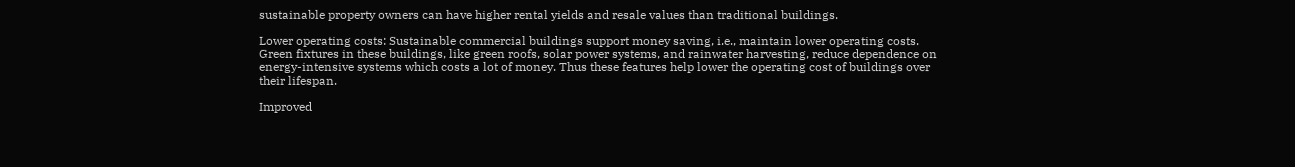sustainable property owners can have higher rental yields and resale values than traditional buildings.

Lower operating costs: Sustainable commercial buildings support money saving, i.e., maintain lower operating costs. Green fixtures in these buildings, like green roofs, solar power systems, and rainwater harvesting, reduce dependence on energy-intensive systems which costs a lot of money. Thus these features help lower the operating cost of buildings over their lifespan.

Improved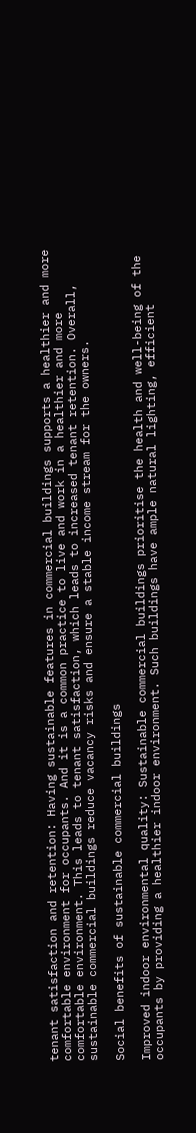tenant satisfaction and retention: Having sustainable features in commercial buildings supports a healthier and more comfortable environment for occupants. And it is a common practice to live and work in a healthier and more comfortable environment. This leads to tenant satisfaction, which leads to increased tenant retention. Overall, sustainable commercial buildings reduce vacancy risks and ensure a stable income stream for the owners.

Social benefits of sustainable commercial buildings

Improved indoor environmental quality: Sustainable commercial buildings prioritise the health and well-being of the occupants by providing a healthier indoor environment. Such buildings have ample natural lighting, efficient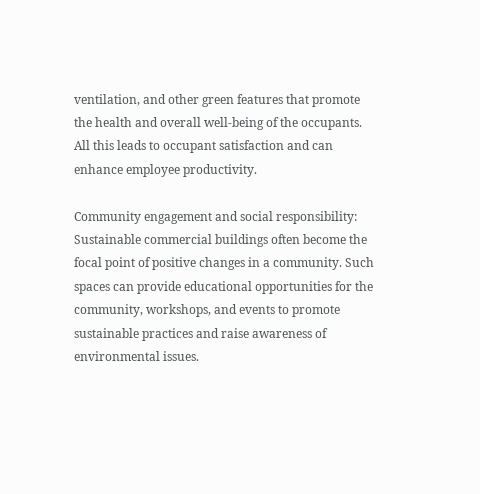ventilation, and other green features that promote the health and overall well-being of the occupants. All this leads to occupant satisfaction and can enhance employee productivity.

Community engagement and social responsibility: Sustainable commercial buildings often become the focal point of positive changes in a community. Such spaces can provide educational opportunities for the community, workshops, and events to promote sustainable practices and raise awareness of environmental issues.